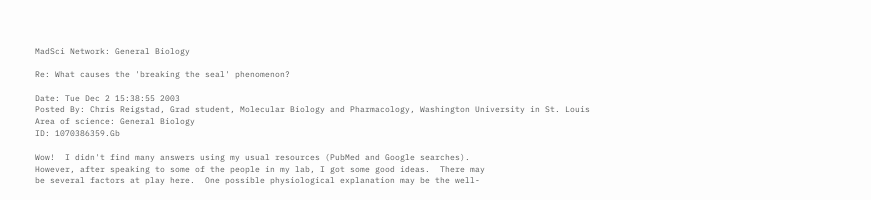MadSci Network: General Biology

Re: What causes the 'breaking the seal' phenomenon?

Date: Tue Dec 2 15:38:55 2003
Posted By: Chris Reigstad, Grad student, Molecular Biology and Pharmacology, Washington University in St. Louis
Area of science: General Biology
ID: 1070386359.Gb

Wow!  I didn't find many answers using my usual resources (PubMed and Google searches).
However, after speaking to some of the people in my lab, I got some good ideas.  There may
be several factors at play here.  One possible physiological explanation may be the well-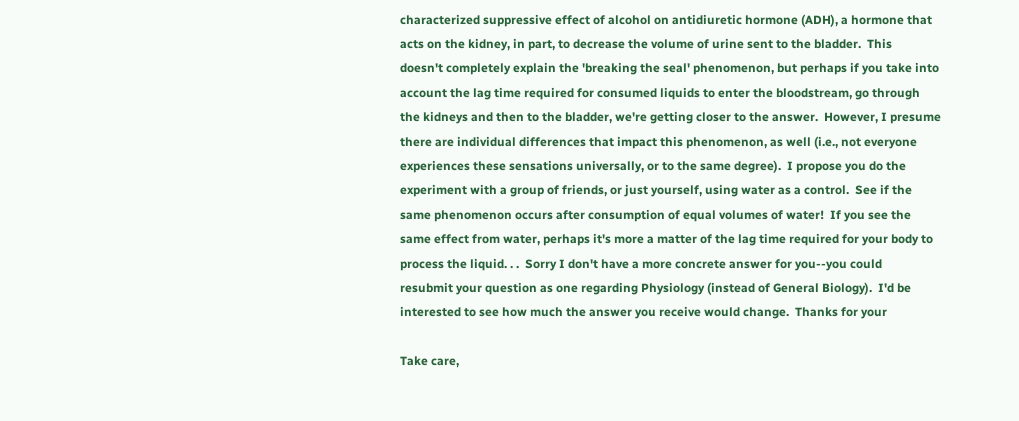characterized suppressive effect of alcohol on antidiuretic hormone (ADH), a hormone that
acts on the kidney, in part, to decrease the volume of urine sent to the bladder.  This
doesn't completely explain the 'breaking the seal' phenomenon, but perhaps if you take into
account the lag time required for consumed liquids to enter the bloodstream, go through
the kidneys and then to the bladder, we're getting closer to the answer.  However, I presume
there are individual differences that impact this phenomenon, as well (i.e., not everyone
experiences these sensations universally, or to the same degree).  I propose you do the
experiment with a group of friends, or just yourself, using water as a control.  See if the
same phenomenon occurs after consumption of equal volumes of water!  If you see the
same effect from water, perhaps it's more a matter of the lag time required for your body to
process the liquid. . .  Sorry I don't have a more concrete answer for you--you could
resubmit your question as one regarding Physiology (instead of General Biology).  I'd be
interested to see how much the answer you receive would change.  Thanks for your

Take care,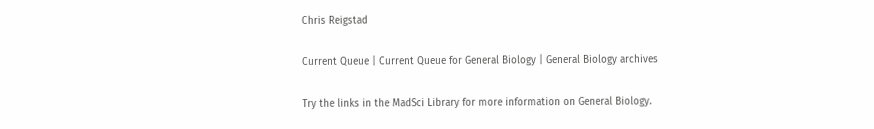Chris Reigstad

Current Queue | Current Queue for General Biology | General Biology archives

Try the links in the MadSci Library for more information on General Biology.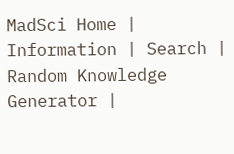MadSci Home | Information | Search | Random Knowledge Generator |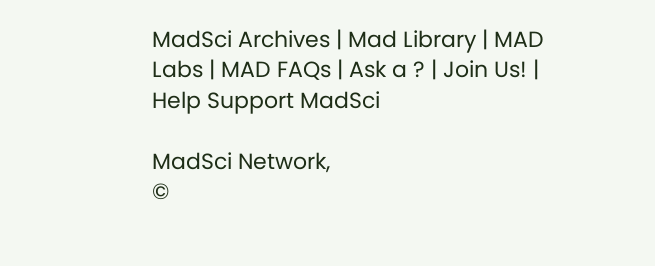MadSci Archives | Mad Library | MAD Labs | MAD FAQs | Ask a ? | Join Us! | Help Support MadSci

MadSci Network,
©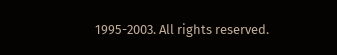1995-2003. All rights reserved.